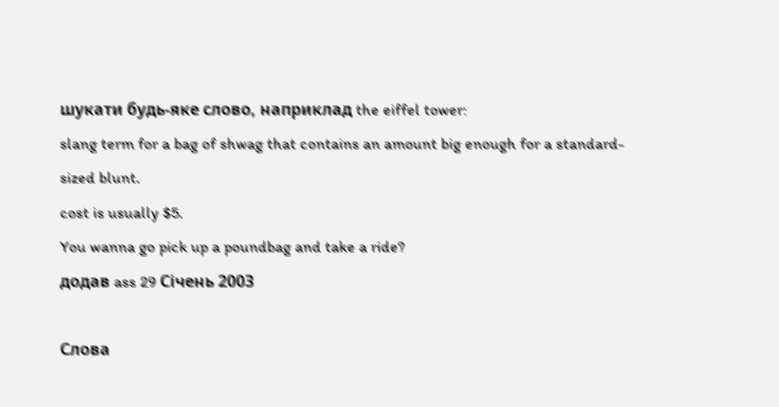шукати будь-яке слово, наприклад the eiffel tower:
slang term for a bag of shwag that contains an amount big enough for a standard-sized blunt.
cost is usually $5.
You wanna go pick up a poundbag and take a ride?
додав ass 29 Січень 2003

Слова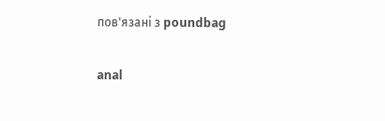пов'язані з poundbag

anal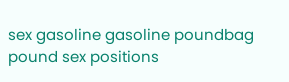sex gasoline gasoline poundbag pound sex positions